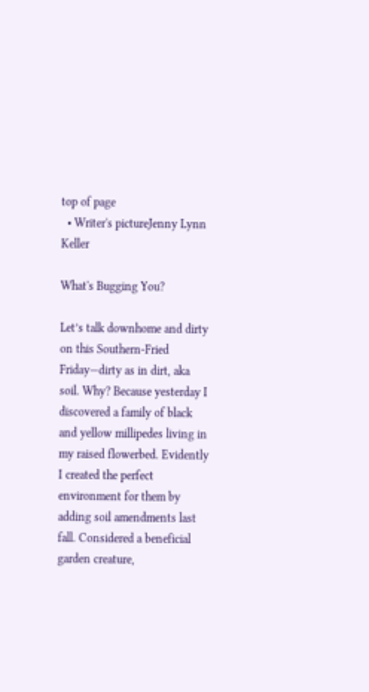top of page
  • Writer's pictureJenny Lynn Keller

What's Bugging You?

Let’s talk downhome and dirty on this Southern-Fried Friday—dirty as in dirt, aka soil. Why? Because yesterday I discovered a family of black and yellow millipedes living in my raised flowerbed. Evidently I created the perfect environment for them by adding soil amendments last fall. Considered a beneficial garden creature,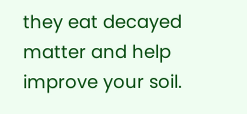they eat decayed matter and help improve your soil.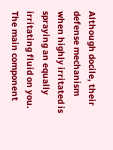Although docile, their defense mechanism when highly irritated is spraying an equally irritating fluid on you. The main component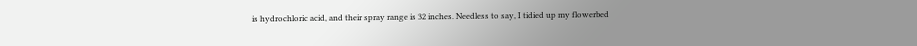is hydrochloric acid, and their spray range is 32 inches. Needless to say, I tidied up my flowerbed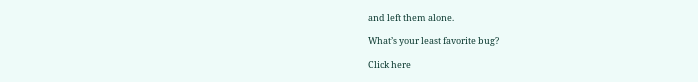and left them alone.

What’s your least favorite bug?

Click here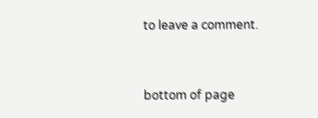to leave a comment.


bottom of page